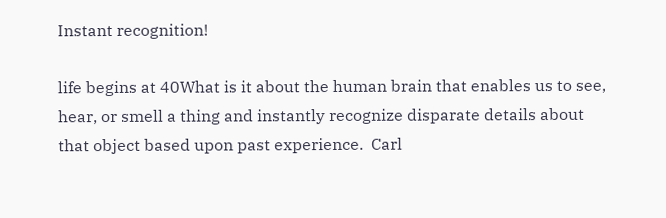Instant recognition!

life begins at 40What is it about the human brain that enables us to see, hear, or smell a thing and instantly recognize disparate details about that object based upon past experience.  Carl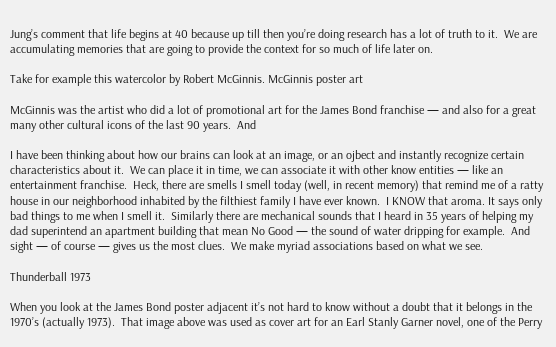Jung’s comment that life begins at 40 because up till then you’re doing research has a lot of truth to it.  We are accumulating memories that are going to provide the context for so much of life later on.

Take for example this watercolor by Robert McGinnis. McGinnis poster art

McGinnis was the artist who did a lot of promotional art for the James Bond franchise — and also for a great many other cultural icons of the last 90 years.  And

I have been thinking about how our brains can look at an image, or an ojbect and instantly recognize certain characteristics about it.  We can place it in time, we can associate it with other know entities — like an entertainment franchise.  Heck, there are smells I smell today (well, in recent memory) that remind me of a ratty house in our neighborhood inhabited by the filthiest family I have ever known.  I KNOW that aroma. It says only bad things to me when I smell it.  Similarly there are mechanical sounds that I heard in 35 years of helping my dad superintend an apartment building that mean No Good — the sound of water dripping for example.  And sight — of course — gives us the most clues.  We make myriad associations based on what we see.

Thunderball 1973

When you look at the James Bond poster adjacent it’s not hard to know without a doubt that it belongs in the 1970’s (actually 1973).  That image above was used as cover art for an Earl Stanly Garner novel, one of the Perry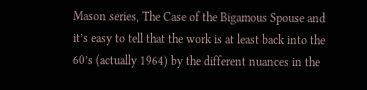Mason series, The Case of the Bigamous Spouse and it’s easy to tell that the work is at least back into the 60’s (actually 1964) by the different nuances in the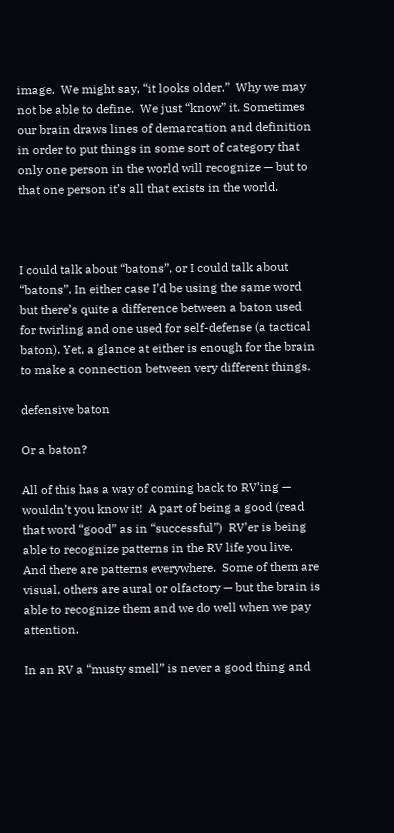image.  We might say, “it looks older.”  Why we may not be able to define.  We just “know” it. Sometimes our brain draws lines of demarcation and definition in order to put things in some sort of category that only one person in the world will recognize — but to that one person it’s all that exists in the world.



I could talk about “batons”, or I could talk about “batons”. In either case I’d be using the same word but there’s quite a difference between a baton used for twirling and one used for self-defense (a tactical baton). Yet, a glance at either is enough for the brain to make a connection between very different things.

defensive baton

Or a baton?

All of this has a way of coming back to RV’ing — wouldn’t you know it!  A part of being a good (read that word “good” as in “successful”)  RV’er is being able to recognize patterns in the RV life you live.  And there are patterns everywhere.  Some of them are visual, others are aural or olfactory — but the brain is able to recognize them and we do well when we pay attention.

In an RV a “musty smell” is never a good thing and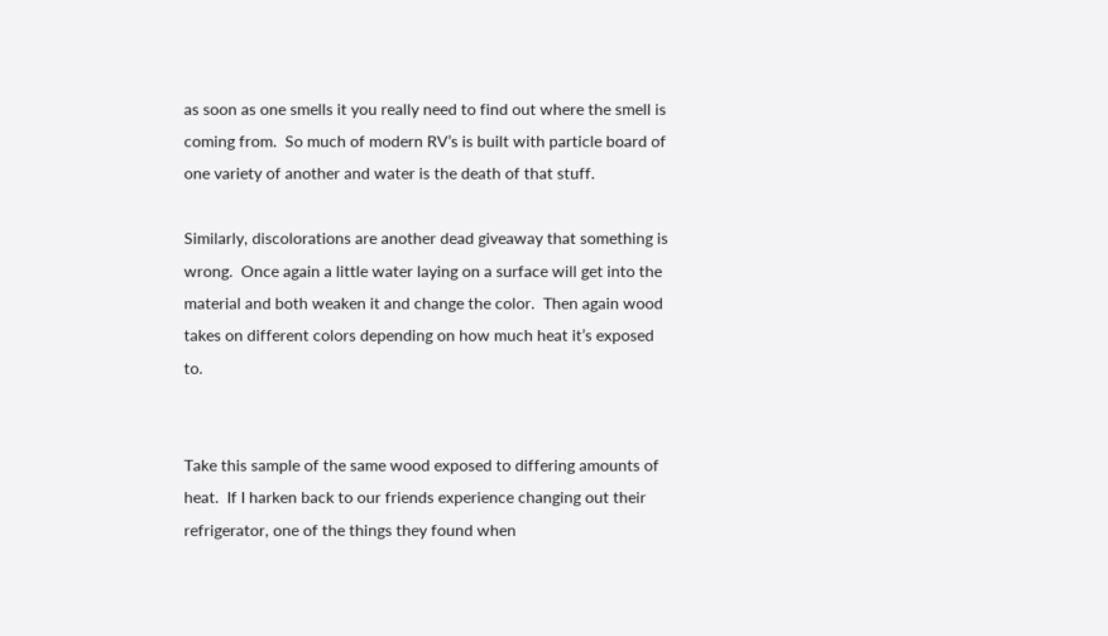as soon as one smells it you really need to find out where the smell is coming from.  So much of modern RV’s is built with particle board of one variety of another and water is the death of that stuff.

Similarly, discolorations are another dead giveaway that something is wrong.  Once again a little water laying on a surface will get into the material and both weaken it and change the color.  Then again wood takes on different colors depending on how much heat it’s exposed to.


Take this sample of the same wood exposed to differing amounts of heat.  If I harken back to our friends experience changing out their refrigerator, one of the things they found when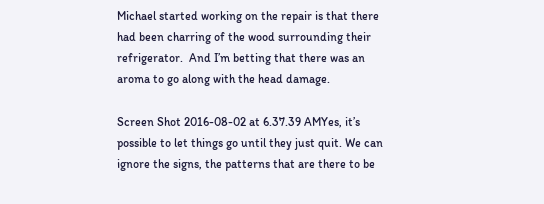Michael started working on the repair is that there had been charring of the wood surrounding their refrigerator.  And I’m betting that there was an aroma to go along with the head damage.

Screen Shot 2016-08-02 at 6.37.39 AMYes, it’s possible to let things go until they just quit. We can ignore the signs, the patterns that are there to be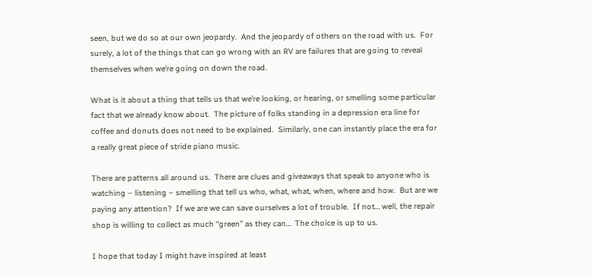seen, but we do so at our own jeopardy.  And the jeopardy of others on the road with us.  For surely, a lot of the things that can go wrong with an RV are failures that are going to reveal themselves when we’re going on down the road.

What is it about a thing that tells us that we’re looking, or hearing, or smelling some particular fact that we already know about.  The picture of folks standing in a depression era line for coffee and donuts does not need to be explained.  Similarly, one can instantly place the era for a really great piece of stride piano music.

There are patterns all around us.  There are clues and giveaways that speak to anyone who is  watching – listening – smelling that tell us who, what, what, when, where and how.  But are we paying any attention?  If we are we can save ourselves a lot of trouble.  If not… well, the repair shop is willing to collect as much “green” as they can…  The choice is up to us.

I hope that today I might have inspired at least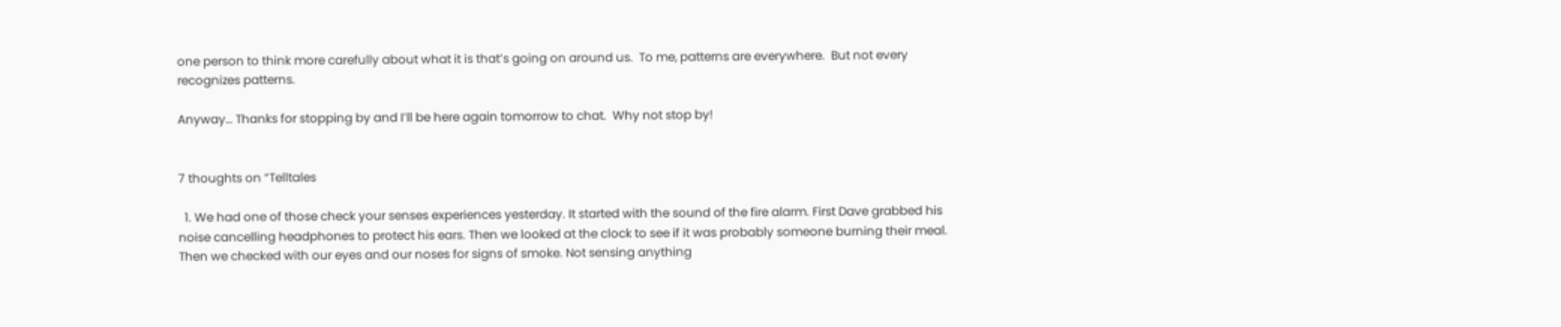one person to think more carefully about what it is that’s going on around us.  To me, patterns are everywhere.  But not every recognizes patterns.

Anyway… Thanks for stopping by and I’ll be here again tomorrow to chat.  Why not stop by!


7 thoughts on “Telltales

  1. We had one of those check your senses experiences yesterday. It started with the sound of the fire alarm. First Dave grabbed his noise cancelling headphones to protect his ears. Then we looked at the clock to see if it was probably someone burning their meal. Then we checked with our eyes and our noses for signs of smoke. Not sensing anything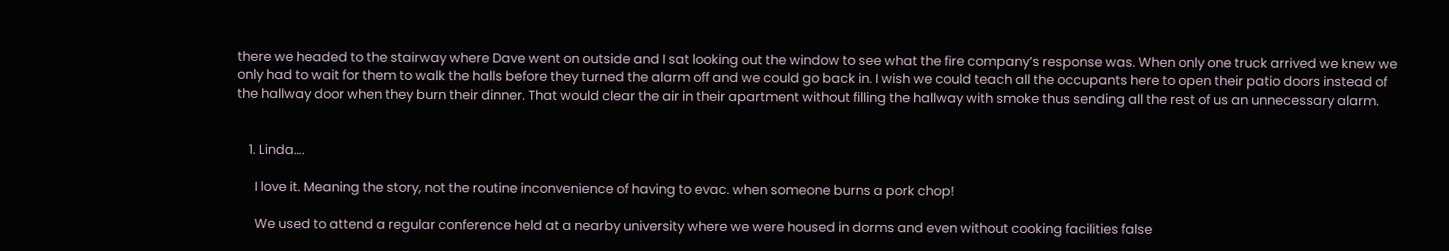there we headed to the stairway where Dave went on outside and I sat looking out the window to see what the fire company’s response was. When only one truck arrived we knew we only had to wait for them to walk the halls before they turned the alarm off and we could go back in. I wish we could teach all the occupants here to open their patio doors instead of the hallway door when they burn their dinner. That would clear the air in their apartment without filling the hallway with smoke thus sending all the rest of us an unnecessary alarm.


    1. Linda….

      I love it. Meaning the story, not the routine inconvenience of having to evac. when someone burns a pork chop!

      We used to attend a regular conference held at a nearby university where we were housed in dorms and even without cooking facilities false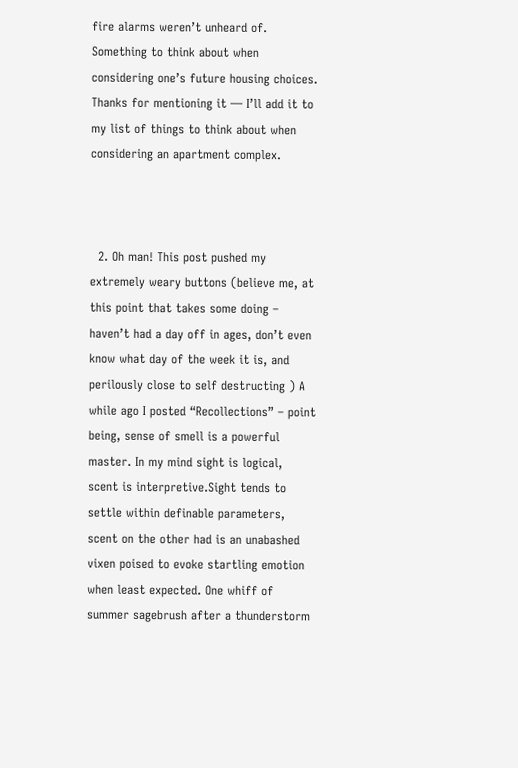fire alarms weren’t unheard of. Something to think about when considering one’s future housing choices. Thanks for mentioning it — I’ll add it to my list of things to think about when considering an apartment complex.



  2. Oh man! This post pushed my extremely weary buttons (believe me, at this point that takes some doing – haven’t had a day off in ages, don’t even know what day of the week it is, and perilously close to self destructing ) A while ago I posted “Recollections” – point being, sense of smell is a powerful master. In my mind sight is logical, scent is interpretive.Sight tends to settle within definable parameters, scent on the other had is an unabashed vixen poised to evoke startling emotion when least expected. One whiff of summer sagebrush after a thunderstorm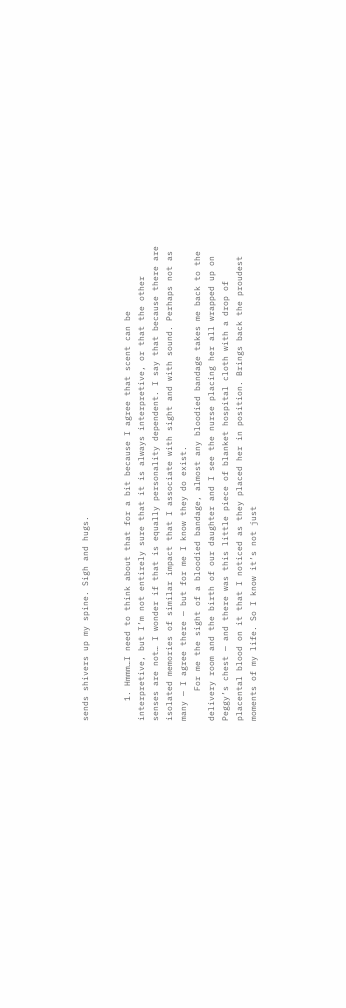sends shivers up my spine. Sigh and hugs.


    1. Hmmm…I need to think about that for a bit because I agree that scent can be interpretive, but I’m not entirely sure that it is always interpretive, or that the other senses are not… I wonder if that is equally personality dependent. I say that because there are isolated memories of similar impact that I associate with sight and with sound. Perhaps not as many — I agree there — but for me I know they do exist.
      For me the sight of a bloodied bandage, almost any bloodied bandage takes me back to the delivery room and the birth of our daughter and I see the nurse placing her all wrapped up on Peggy’s chest — and there was this little piece of blanket hospital cloth with a drop of placental blood on it that I noticed as they placed her in position. Brings back the proudest moments of my life. So I know it’s not just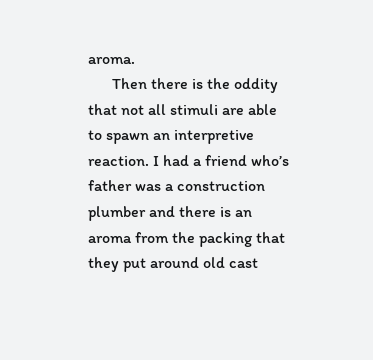aroma.
      Then there is the oddity that not all stimuli are able to spawn an interpretive reaction. I had a friend who’s father was a construction plumber and there is an aroma from the packing that they put around old cast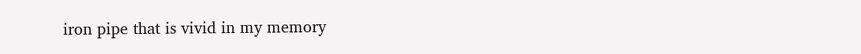iron pipe that is vivid in my memory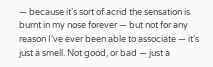— because it’s sort of acrid the sensation is burnt in my nose forever — but not for any reason I’ve ever been able to associate — it’s just a smell. Not good, or bad — just a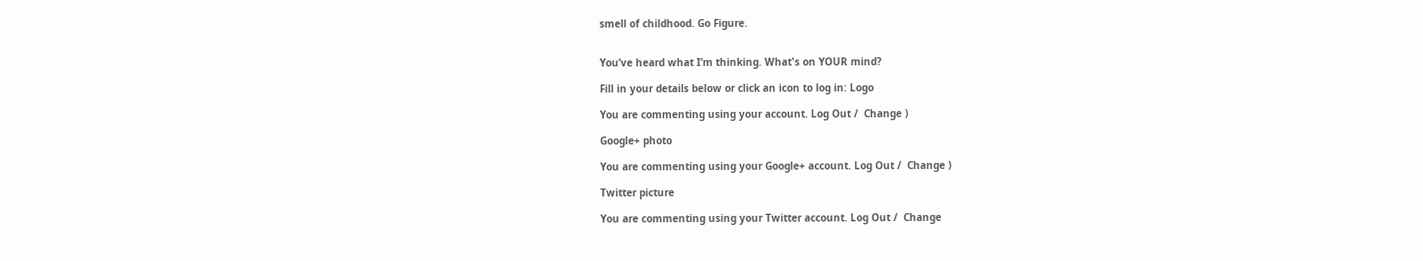smell of childhood. Go Figure.


You’ve heard what I’m thinking. What's on YOUR mind?

Fill in your details below or click an icon to log in: Logo

You are commenting using your account. Log Out /  Change )

Google+ photo

You are commenting using your Google+ account. Log Out /  Change )

Twitter picture

You are commenting using your Twitter account. Log Out /  Change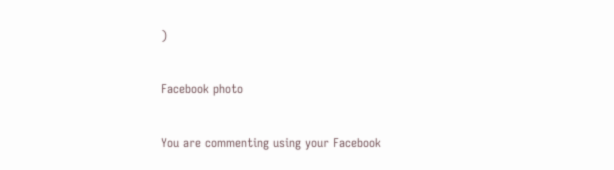)

Facebook photo

You are commenting using your Facebook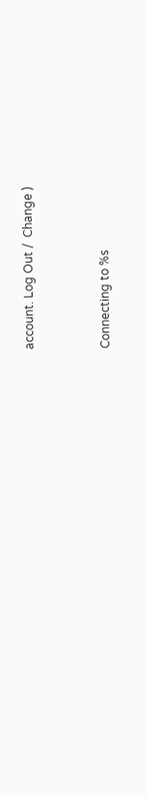account. Log Out /  Change )


Connecting to %s